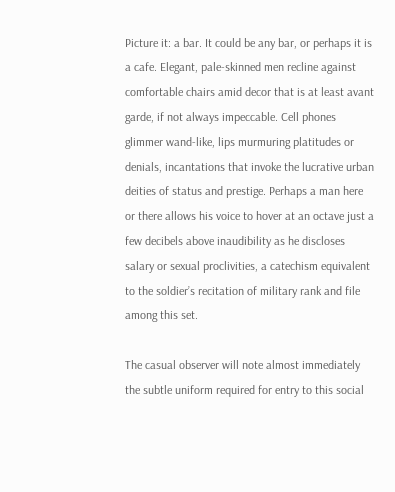Picture it: a bar. It could be any bar, or perhaps it is a cafe. Elegant, pale-skinned men recline against comfortable chairs amid decor that is at least avant garde, if not always impeccable. Cell phones glimmer wand-like, lips murmuring platitudes or denials, incantations that invoke the lucrative urban deities of status and prestige. Perhaps a man here or there allows his voice to hover at an octave just a few decibels above inaudibility as he discloses salary or sexual proclivities, a catechism equivalent to the soldier’s recitation of military rank and file among this set.

The casual observer will note almost immediately the subtle uniform required for entry to this social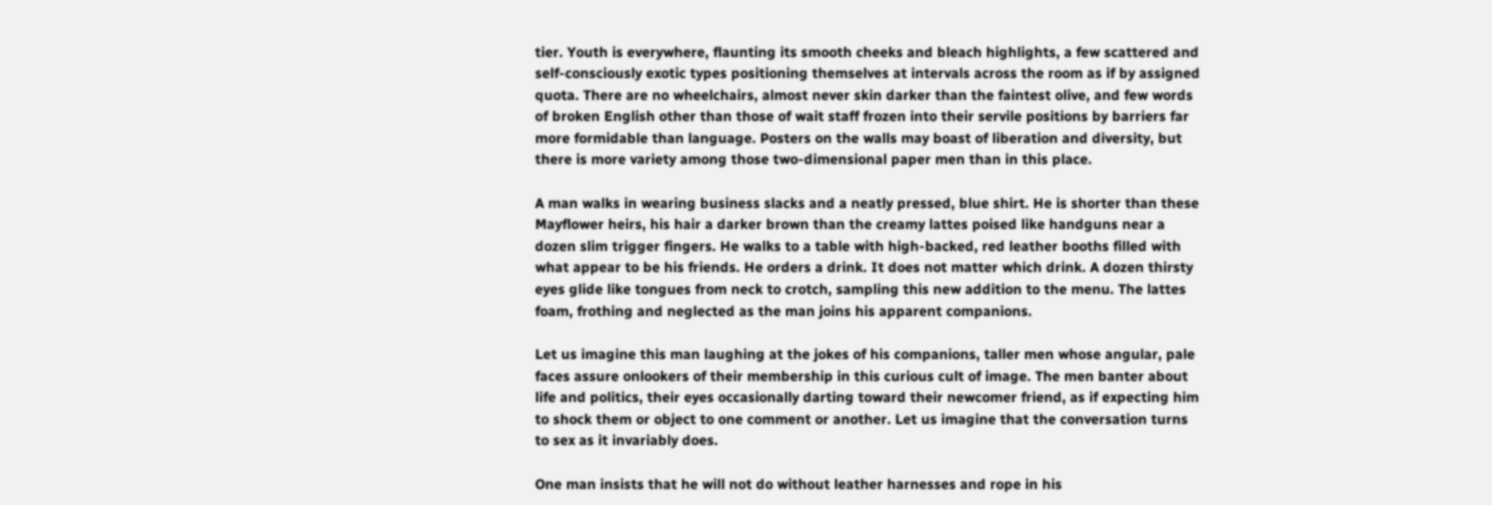tier. Youth is everywhere, flaunting its smooth cheeks and bleach highlights, a few scattered and self-consciously exotic types positioning themselves at intervals across the room as if by assigned quota. There are no wheelchairs, almost never skin darker than the faintest olive, and few words of broken English other than those of wait staff frozen into their servile positions by barriers far more formidable than language. Posters on the walls may boast of liberation and diversity, but there is more variety among those two-dimensional paper men than in this place.

A man walks in wearing business slacks and a neatly pressed, blue shirt. He is shorter than these Mayflower heirs, his hair a darker brown than the creamy lattes poised like handguns near a dozen slim trigger fingers. He walks to a table with high-backed, red leather booths filled with what appear to be his friends. He orders a drink. It does not matter which drink. A dozen thirsty eyes glide like tongues from neck to crotch, sampling this new addition to the menu. The lattes foam, frothing and neglected as the man joins his apparent companions.

Let us imagine this man laughing at the jokes of his companions, taller men whose angular, pale faces assure onlookers of their membership in this curious cult of image. The men banter about life and politics, their eyes occasionally darting toward their newcomer friend, as if expecting him to shock them or object to one comment or another. Let us imagine that the conversation turns to sex as it invariably does.

One man insists that he will not do without leather harnesses and rope in his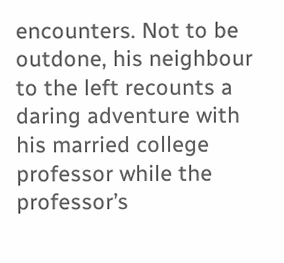encounters. Not to be outdone, his neighbour to the left recounts a daring adventure with his married college professor while the professor’s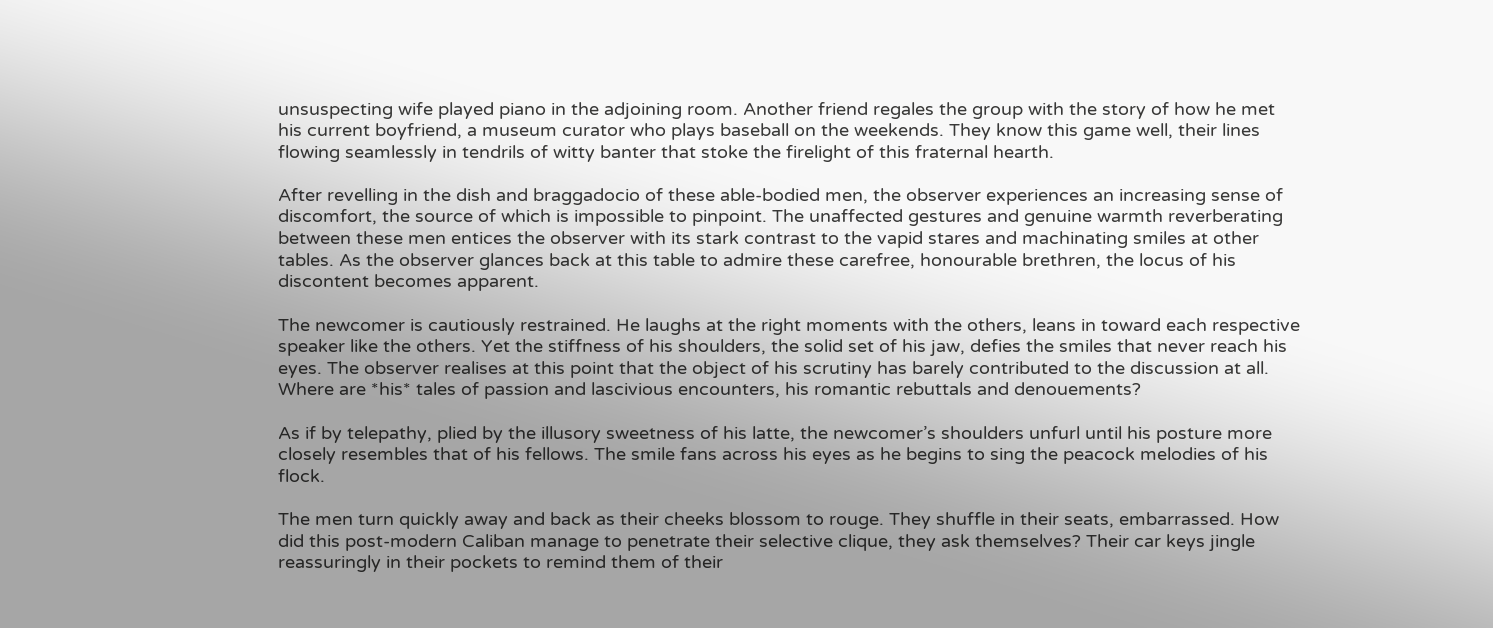unsuspecting wife played piano in the adjoining room. Another friend regales the group with the story of how he met his current boyfriend, a museum curator who plays baseball on the weekends. They know this game well, their lines flowing seamlessly in tendrils of witty banter that stoke the firelight of this fraternal hearth.

After revelling in the dish and braggadocio of these able-bodied men, the observer experiences an increasing sense of discomfort, the source of which is impossible to pinpoint. The unaffected gestures and genuine warmth reverberating between these men entices the observer with its stark contrast to the vapid stares and machinating smiles at other tables. As the observer glances back at this table to admire these carefree, honourable brethren, the locus of his discontent becomes apparent.

The newcomer is cautiously restrained. He laughs at the right moments with the others, leans in toward each respective speaker like the others. Yet the stiffness of his shoulders, the solid set of his jaw, defies the smiles that never reach his eyes. The observer realises at this point that the object of his scrutiny has barely contributed to the discussion at all. Where are *his* tales of passion and lascivious encounters, his romantic rebuttals and denouements?

As if by telepathy, plied by the illusory sweetness of his latte, the newcomer’s shoulders unfurl until his posture more closely resembles that of his fellows. The smile fans across his eyes as he begins to sing the peacock melodies of his flock.

The men turn quickly away and back as their cheeks blossom to rouge. They shuffle in their seats, embarrassed. How did this post-modern Caliban manage to penetrate their selective clique, they ask themselves? Their car keys jingle reassuringly in their pockets to remind them of their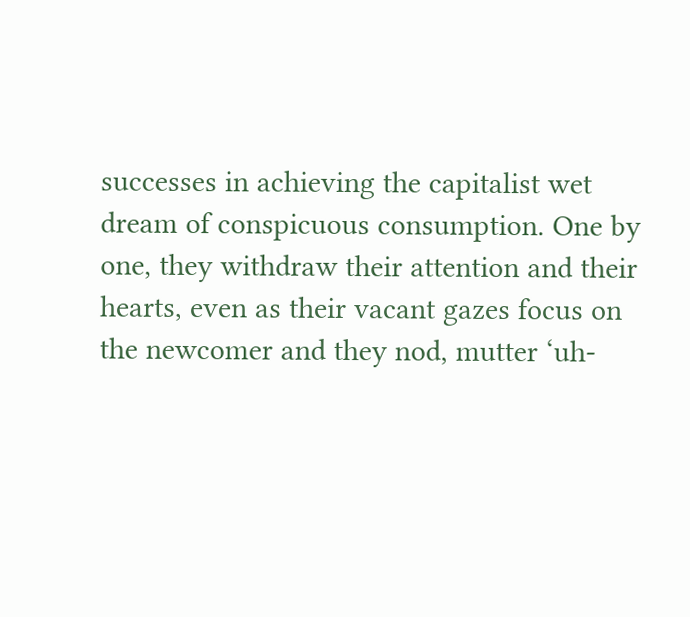successes in achieving the capitalist wet dream of conspicuous consumption. One by one, they withdraw their attention and their hearts, even as their vacant gazes focus on the newcomer and they nod, mutter ‘uh-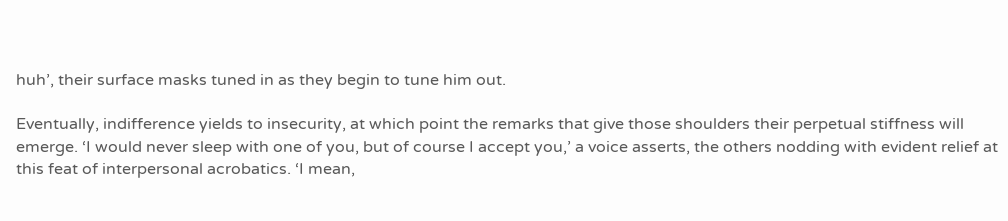huh’, their surface masks tuned in as they begin to tune him out.

Eventually, indifference yields to insecurity, at which point the remarks that give those shoulders their perpetual stiffness will emerge. ‘I would never sleep with one of you, but of course I accept you,’ a voice asserts, the others nodding with evident relief at this feat of interpersonal acrobatics. ‘I mean,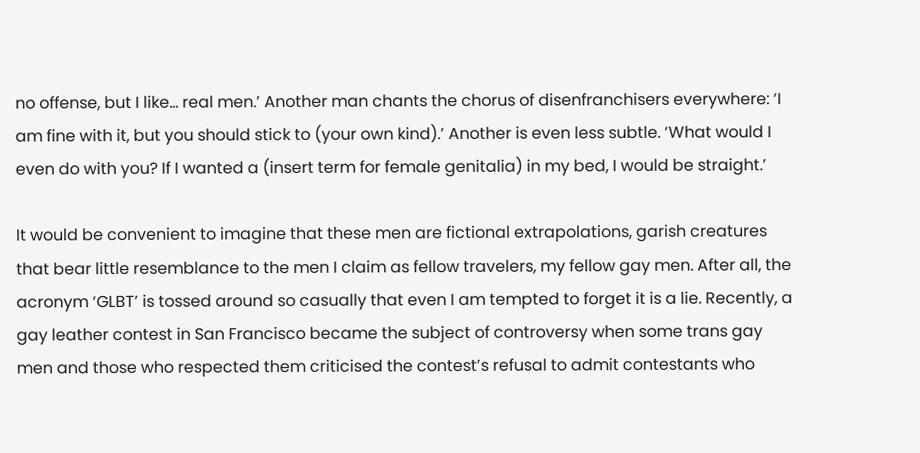no offense, but I like… real men.’ Another man chants the chorus of disenfranchisers everywhere: ‘I am fine with it, but you should stick to (your own kind).’ Another is even less subtle. ‘What would I even do with you? If I wanted a (insert term for female genitalia) in my bed, I would be straight.’

It would be convenient to imagine that these men are fictional extrapolations, garish creatures that bear little resemblance to the men I claim as fellow travelers, my fellow gay men. After all, the acronym ‘GLBT’ is tossed around so casually that even I am tempted to forget it is a lie. Recently, a gay leather contest in San Francisco became the subject of controversy when some trans gay men and those who respected them criticised the contest’s refusal to admit contestants who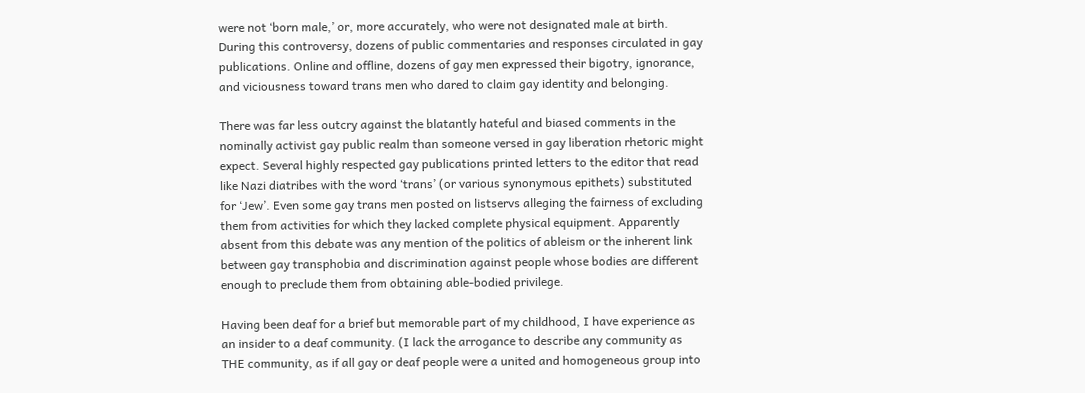were not ‘born male,’ or, more accurately, who were not designated male at birth. During this controversy, dozens of public commentaries and responses circulated in gay publications. Online and offline, dozens of gay men expressed their bigotry, ignorance, and viciousness toward trans men who dared to claim gay identity and belonging.

There was far less outcry against the blatantly hateful and biased comments in the nominally activist gay public realm than someone versed in gay liberation rhetoric might expect. Several highly respected gay publications printed letters to the editor that read like Nazi diatribes with the word ‘trans’ (or various synonymous epithets) substituted for ‘Jew’. Even some gay trans men posted on listservs alleging the fairness of excluding them from activities for which they lacked complete physical equipment. Apparently absent from this debate was any mention of the politics of ableism or the inherent link between gay transphobia and discrimination against people whose bodies are different enough to preclude them from obtaining able-bodied privilege.

Having been deaf for a brief but memorable part of my childhood, I have experience as an insider to a deaf community. (I lack the arrogance to describe any community as THE community, as if all gay or deaf people were a united and homogeneous group into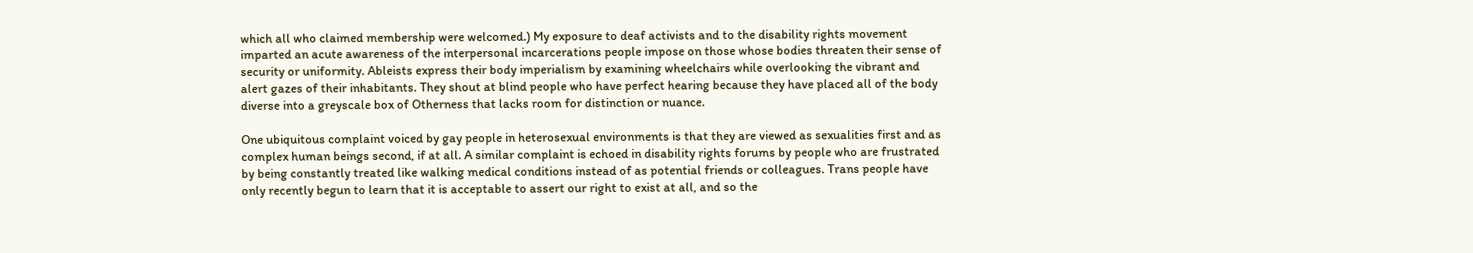which all who claimed membership were welcomed.) My exposure to deaf activists and to the disability rights movement imparted an acute awareness of the interpersonal incarcerations people impose on those whose bodies threaten their sense of security or uniformity. Ableists express their body imperialism by examining wheelchairs while overlooking the vibrant and alert gazes of their inhabitants. They shout at blind people who have perfect hearing because they have placed all of the body diverse into a greyscale box of Otherness that lacks room for distinction or nuance.

One ubiquitous complaint voiced by gay people in heterosexual environments is that they are viewed as sexualities first and as complex human beings second, if at all. A similar complaint is echoed in disability rights forums by people who are frustrated by being constantly treated like walking medical conditions instead of as potential friends or colleagues. Trans people have only recently begun to learn that it is acceptable to assert our right to exist at all, and so the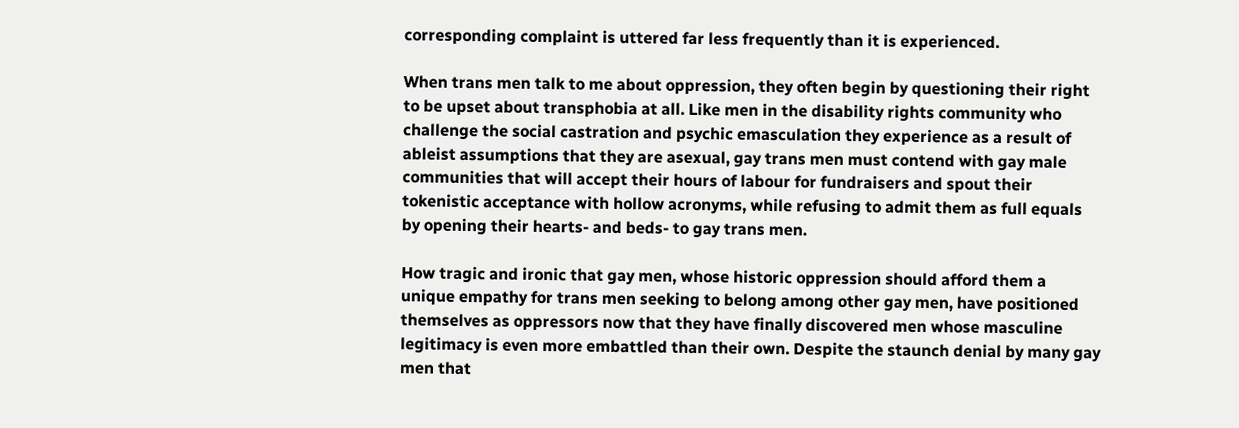corresponding complaint is uttered far less frequently than it is experienced.

When trans men talk to me about oppression, they often begin by questioning their right to be upset about transphobia at all. Like men in the disability rights community who challenge the social castration and psychic emasculation they experience as a result of ableist assumptions that they are asexual, gay trans men must contend with gay male communities that will accept their hours of labour for fundraisers and spout their tokenistic acceptance with hollow acronyms, while refusing to admit them as full equals by opening their hearts- and beds- to gay trans men.

How tragic and ironic that gay men, whose historic oppression should afford them a unique empathy for trans men seeking to belong among other gay men, have positioned themselves as oppressors now that they have finally discovered men whose masculine legitimacy is even more embattled than their own. Despite the staunch denial by many gay men that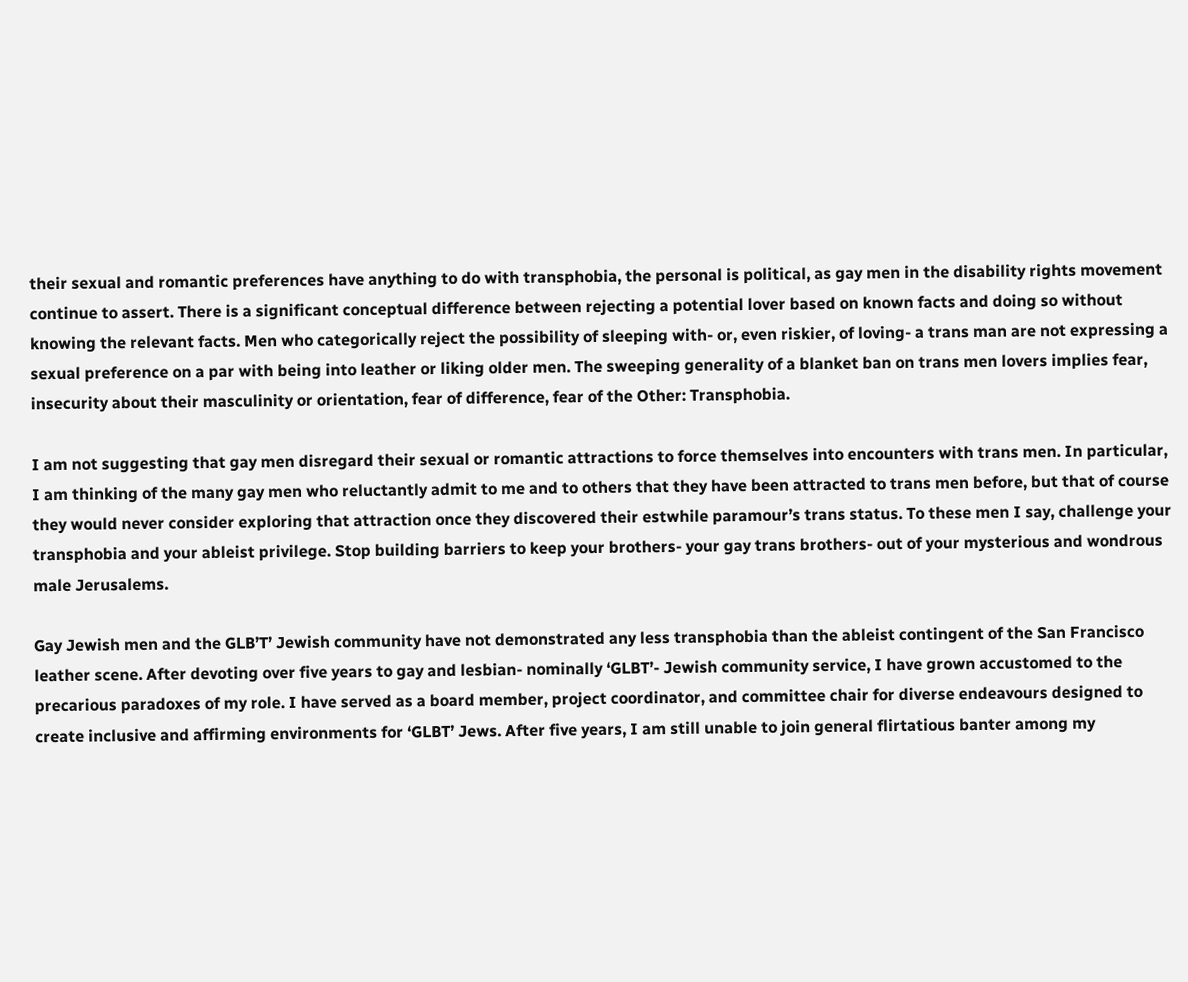their sexual and romantic preferences have anything to do with transphobia, the personal is political, as gay men in the disability rights movement continue to assert. There is a significant conceptual difference between rejecting a potential lover based on known facts and doing so without knowing the relevant facts. Men who categorically reject the possibility of sleeping with- or, even riskier, of loving- a trans man are not expressing a sexual preference on a par with being into leather or liking older men. The sweeping generality of a blanket ban on trans men lovers implies fear, insecurity about their masculinity or orientation, fear of difference, fear of the Other: Transphobia.

I am not suggesting that gay men disregard their sexual or romantic attractions to force themselves into encounters with trans men. In particular, I am thinking of the many gay men who reluctantly admit to me and to others that they have been attracted to trans men before, but that of course they would never consider exploring that attraction once they discovered their estwhile paramour’s trans status. To these men I say, challenge your transphobia and your ableist privilege. Stop building barriers to keep your brothers- your gay trans brothers- out of your mysterious and wondrous male Jerusalems.

Gay Jewish men and the GLB’T’ Jewish community have not demonstrated any less transphobia than the ableist contingent of the San Francisco leather scene. After devoting over five years to gay and lesbian- nominally ‘GLBT’- Jewish community service, I have grown accustomed to the precarious paradoxes of my role. I have served as a board member, project coordinator, and committee chair for diverse endeavours designed to create inclusive and affirming environments for ‘GLBT’ Jews. After five years, I am still unable to join general flirtatious banter among my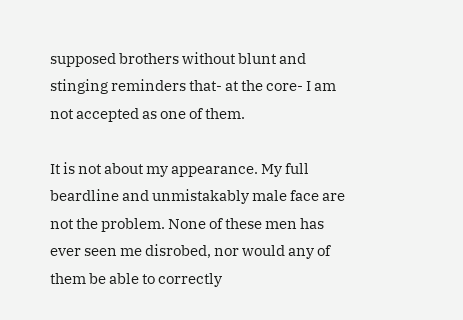supposed brothers without blunt and stinging reminders that- at the core- I am not accepted as one of them.

It is not about my appearance. My full beardline and unmistakably male face are not the problem. None of these men has ever seen me disrobed, nor would any of them be able to correctly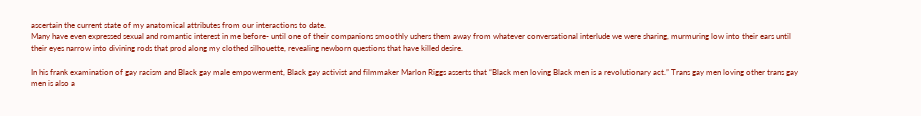ascertain the current state of my anatomical attributes from our interactions to date.
Many have even expressed sexual and romantic interest in me before- until one of their companions smoothly ushers them away from whatever conversational interlude we were sharing, murmuring low into their ears until their eyes narrow into divining rods that prod along my clothed silhouette, revealing newborn questions that have killed desire.

In his frank examination of gay racism and Black gay male empowerment, Black gay activist and filmmaker Marlon Riggs asserts that “Black men loving Black men is a revolutionary act.” Trans gay men loving other trans gay men is also a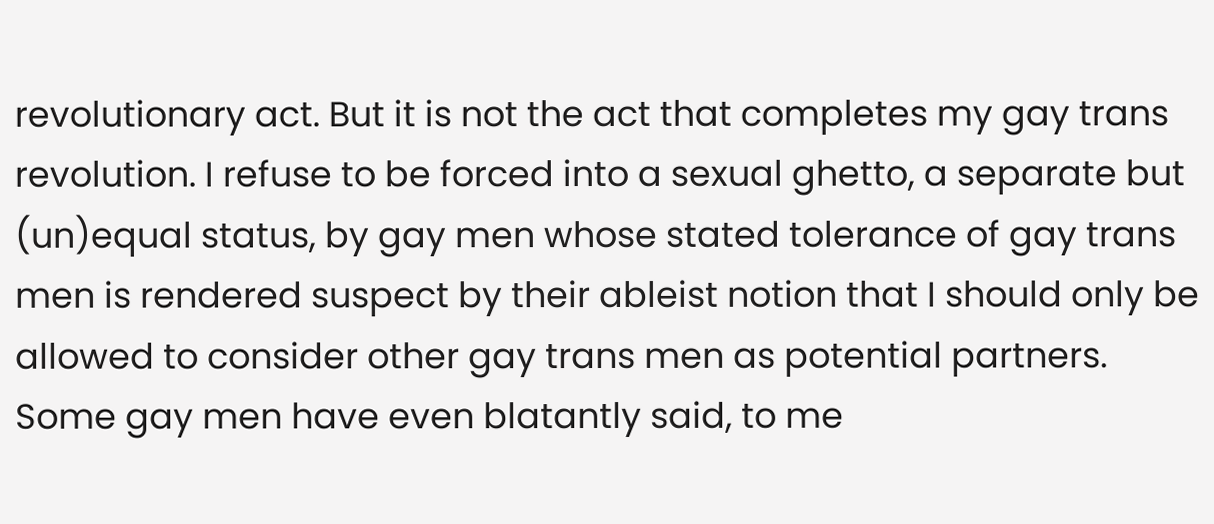revolutionary act. But it is not the act that completes my gay trans revolution. I refuse to be forced into a sexual ghetto, a separate but (un)equal status, by gay men whose stated tolerance of gay trans men is rendered suspect by their ableist notion that I should only be allowed to consider other gay trans men as potential partners. Some gay men have even blatantly said, to me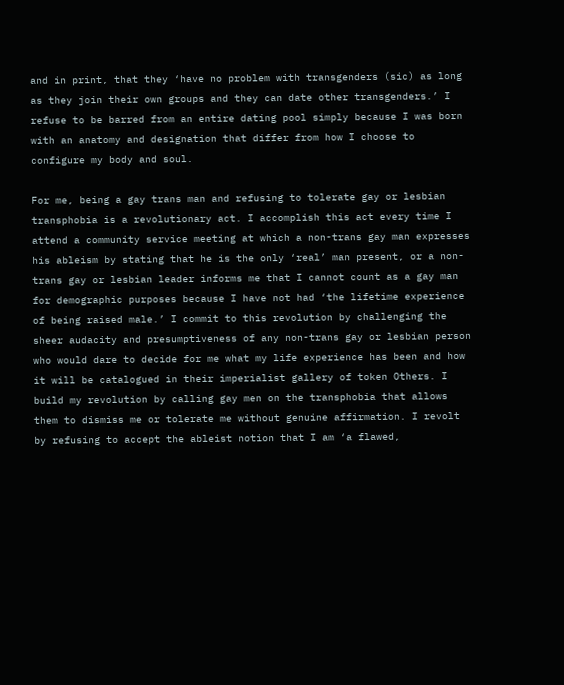and in print, that they ‘have no problem with transgenders (sic) as long as they join their own groups and they can date other transgenders.’ I refuse to be barred from an entire dating pool simply because I was born with an anatomy and designation that differ from how I choose to configure my body and soul.

For me, being a gay trans man and refusing to tolerate gay or lesbian transphobia is a revolutionary act. I accomplish this act every time I attend a community service meeting at which a non-trans gay man expresses his ableism by stating that he is the only ‘real’ man present, or a non-trans gay or lesbian leader informs me that I cannot count as a gay man for demographic purposes because I have not had ‘the lifetime experience of being raised male.’ I commit to this revolution by challenging the sheer audacity and presumptiveness of any non-trans gay or lesbian person who would dare to decide for me what my life experience has been and how it will be catalogued in their imperialist gallery of token Others. I build my revolution by calling gay men on the transphobia that allows them to dismiss me or tolerate me without genuine affirmation. I revolt by refusing to accept the ableist notion that I am ‘a flawed,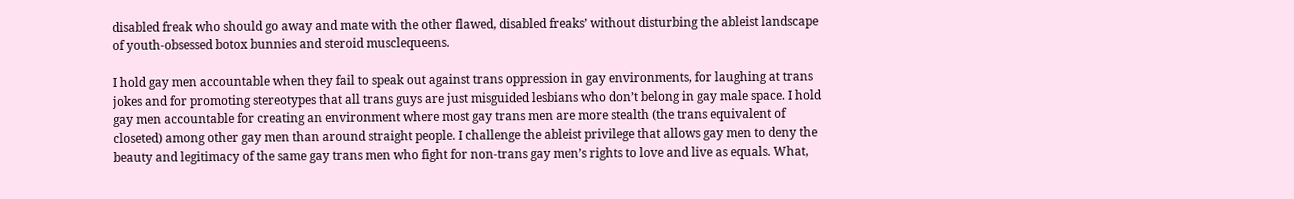disabled freak who should go away and mate with the other flawed, disabled freaks’ without disturbing the ableist landscape of youth-obsessed botox bunnies and steroid musclequeens.

I hold gay men accountable when they fail to speak out against trans oppression in gay environments, for laughing at trans jokes and for promoting stereotypes that all trans guys are just misguided lesbians who don’t belong in gay male space. I hold gay men accountable for creating an environment where most gay trans men are more stealth (the trans equivalent of closeted) among other gay men than around straight people. I challenge the ableist privilege that allows gay men to deny the beauty and legitimacy of the same gay trans men who fight for non-trans gay men’s rights to love and live as equals. What,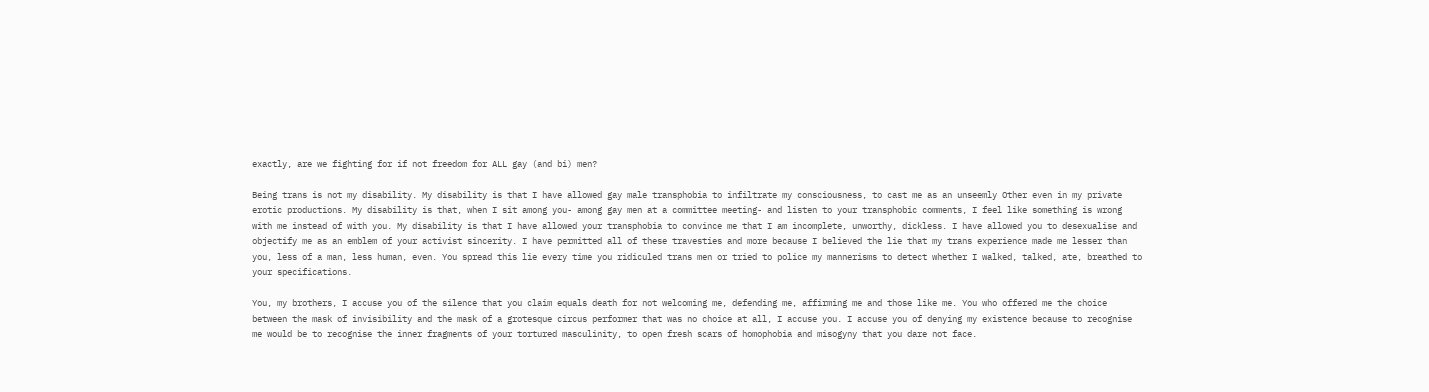exactly, are we fighting for if not freedom for ALL gay (and bi) men?

Being trans is not my disability. My disability is that I have allowed gay male transphobia to infiltrate my consciousness, to cast me as an unseemly Other even in my private erotic productions. My disability is that, when I sit among you- among gay men at a committee meeting- and listen to your transphobic comments, I feel like something is wrong with me instead of with you. My disability is that I have allowed your transphobia to convince me that I am incomplete, unworthy, dickless. I have allowed you to desexualise and objectify me as an emblem of your activist sincerity. I have permitted all of these travesties and more because I believed the lie that my trans experience made me lesser than you, less of a man, less human, even. You spread this lie every time you ridiculed trans men or tried to police my mannerisms to detect whether I walked, talked, ate, breathed to your specifications.

You, my brothers, I accuse you of the silence that you claim equals death for not welcoming me, defending me, affirming me and those like me. You who offered me the choice between the mask of invisibility and the mask of a grotesque circus performer that was no choice at all, I accuse you. I accuse you of denying my existence because to recognise me would be to recognise the inner fragments of your tortured masculinity, to open fresh scars of homophobia and misogyny that you dare not face.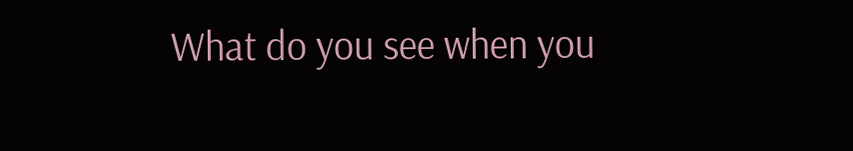What do you see when you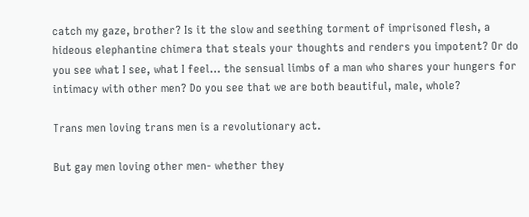catch my gaze, brother? Is it the slow and seething torment of imprisoned flesh, a hideous elephantine chimera that steals your thoughts and renders you impotent? Or do you see what I see, what I feel… the sensual limbs of a man who shares your hungers for intimacy with other men? Do you see that we are both beautiful, male, whole?

Trans men loving trans men is a revolutionary act.

But gay men loving other men- whether they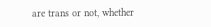are trans or not, whether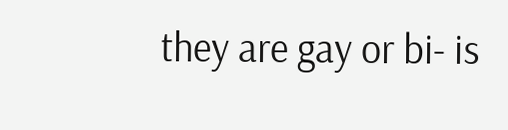they are gay or bi- is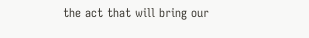the act that will bring our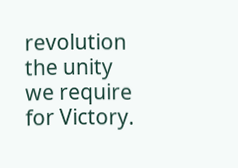revolution the unity we require for Victory.